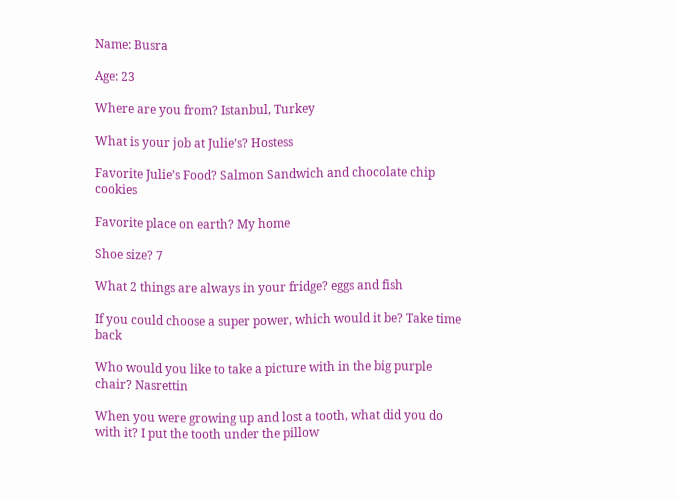Name: Busra

Age: 23

Where are you from? Istanbul, Turkey

What is your job at Julie’s? Hostess

Favorite Julie’s Food? Salmon Sandwich and chocolate chip cookies

Favorite place on earth? My home

Shoe size? 7

What 2 things are always in your fridge? eggs and fish

If you could choose a super power, which would it be? Take time back

Who would you like to take a picture with in the big purple chair? Nasrettin

When you were growing up and lost a tooth, what did you do with it? I put the tooth under the pillow